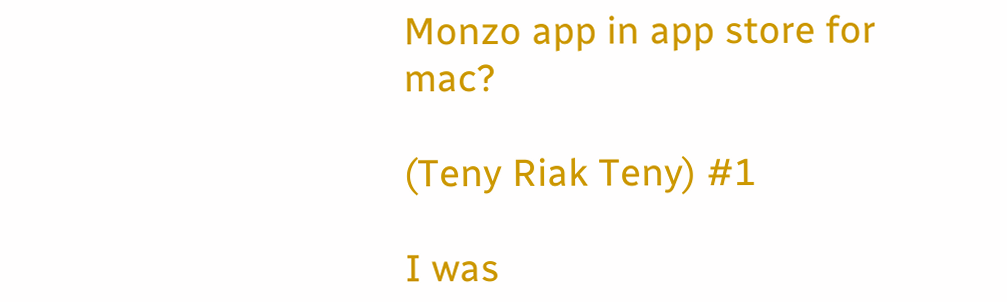Monzo app in app store for mac?

(Teny Riak Teny) #1

I was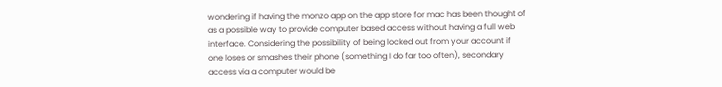wondering if having the monzo app on the app store for mac has been thought of as a possible way to provide computer based access without having a full web interface. Considering the possibility of being locked out from your account if one loses or smashes their phone (something I do far too often), secondary access via a computer would be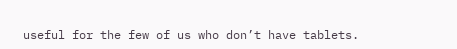useful for the few of us who don’t have tablets.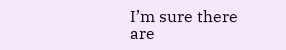I’m sure there are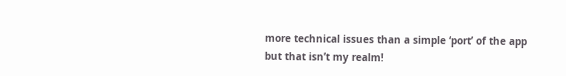more technical issues than a simple ‘port’ of the app but that isn’t my realm!